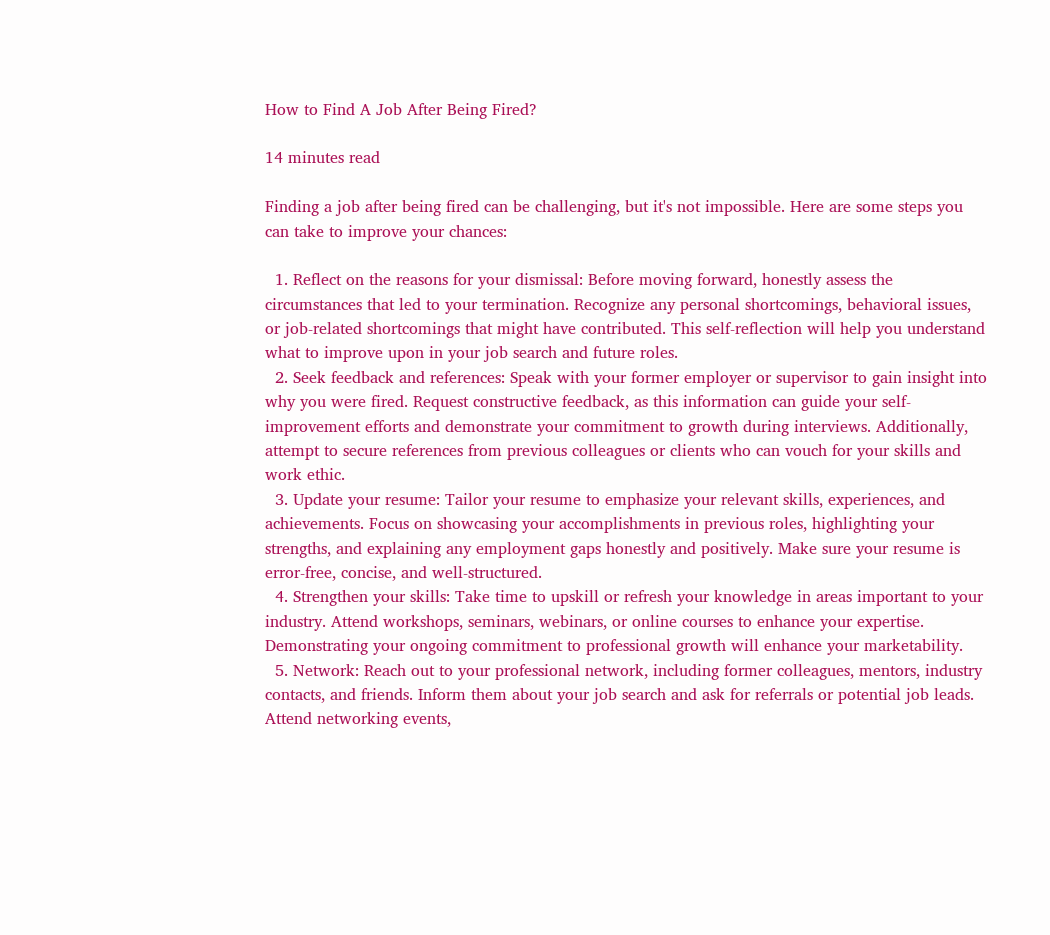How to Find A Job After Being Fired?

14 minutes read

Finding a job after being fired can be challenging, but it's not impossible. Here are some steps you can take to improve your chances:

  1. Reflect on the reasons for your dismissal: Before moving forward, honestly assess the circumstances that led to your termination. Recognize any personal shortcomings, behavioral issues, or job-related shortcomings that might have contributed. This self-reflection will help you understand what to improve upon in your job search and future roles.
  2. Seek feedback and references: Speak with your former employer or supervisor to gain insight into why you were fired. Request constructive feedback, as this information can guide your self-improvement efforts and demonstrate your commitment to growth during interviews. Additionally, attempt to secure references from previous colleagues or clients who can vouch for your skills and work ethic.
  3. Update your resume: Tailor your resume to emphasize your relevant skills, experiences, and achievements. Focus on showcasing your accomplishments in previous roles, highlighting your strengths, and explaining any employment gaps honestly and positively. Make sure your resume is error-free, concise, and well-structured.
  4. Strengthen your skills: Take time to upskill or refresh your knowledge in areas important to your industry. Attend workshops, seminars, webinars, or online courses to enhance your expertise. Demonstrating your ongoing commitment to professional growth will enhance your marketability.
  5. Network: Reach out to your professional network, including former colleagues, mentors, industry contacts, and friends. Inform them about your job search and ask for referrals or potential job leads. Attend networking events,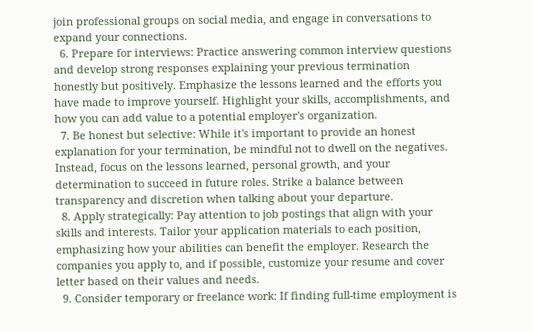join professional groups on social media, and engage in conversations to expand your connections.
  6. Prepare for interviews: Practice answering common interview questions and develop strong responses explaining your previous termination honestly but positively. Emphasize the lessons learned and the efforts you have made to improve yourself. Highlight your skills, accomplishments, and how you can add value to a potential employer's organization.
  7. Be honest but selective: While it's important to provide an honest explanation for your termination, be mindful not to dwell on the negatives. Instead, focus on the lessons learned, personal growth, and your determination to succeed in future roles. Strike a balance between transparency and discretion when talking about your departure.
  8. Apply strategically: Pay attention to job postings that align with your skills and interests. Tailor your application materials to each position, emphasizing how your abilities can benefit the employer. Research the companies you apply to, and if possible, customize your resume and cover letter based on their values and needs.
  9. Consider temporary or freelance work: If finding full-time employment is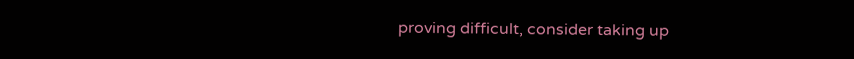proving difficult, consider taking up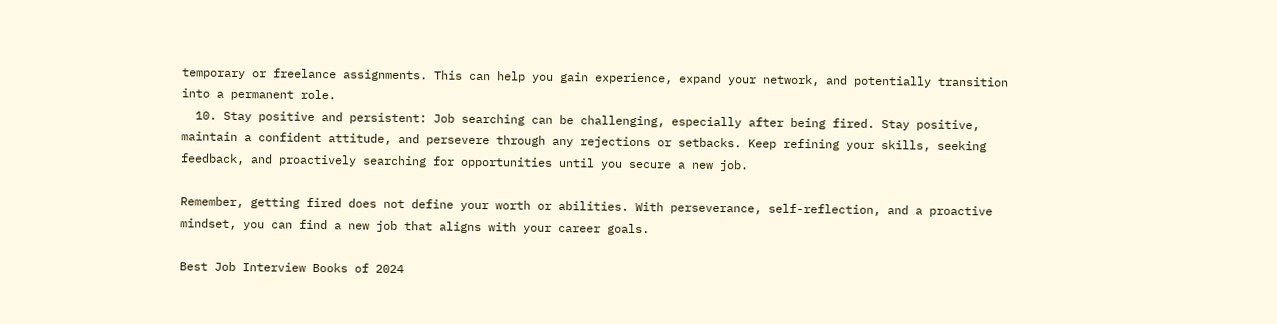temporary or freelance assignments. This can help you gain experience, expand your network, and potentially transition into a permanent role.
  10. Stay positive and persistent: Job searching can be challenging, especially after being fired. Stay positive, maintain a confident attitude, and persevere through any rejections or setbacks. Keep refining your skills, seeking feedback, and proactively searching for opportunities until you secure a new job.

Remember, getting fired does not define your worth or abilities. With perseverance, self-reflection, and a proactive mindset, you can find a new job that aligns with your career goals.

Best Job Interview Books of 2024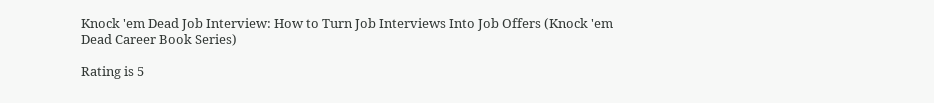Knock 'em Dead Job Interview: How to Turn Job Interviews Into Job Offers (Knock 'em Dead Career Book Series)

Rating is 5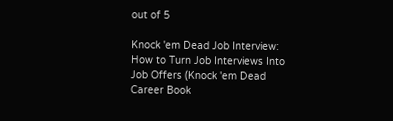out of 5

Knock 'em Dead Job Interview: How to Turn Job Interviews Into Job Offers (Knock 'em Dead Career Book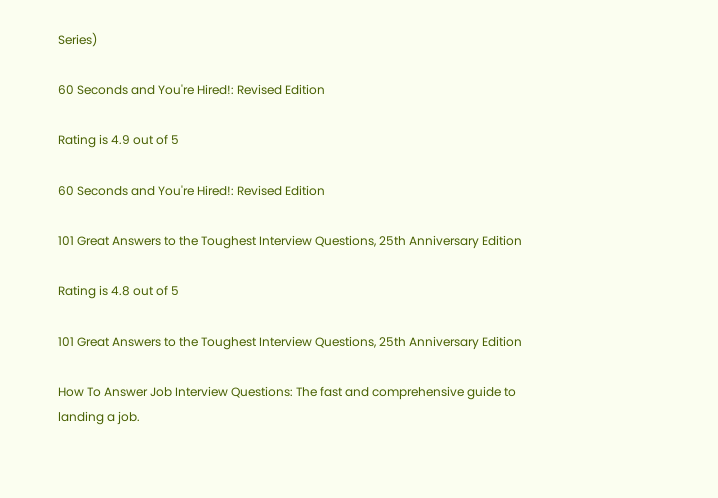Series)

60 Seconds and You're Hired!: Revised Edition

Rating is 4.9 out of 5

60 Seconds and You're Hired!: Revised Edition

101 Great Answers to the Toughest Interview Questions, 25th Anniversary Edition

Rating is 4.8 out of 5

101 Great Answers to the Toughest Interview Questions, 25th Anniversary Edition

How To Answer Job Interview Questions: The fast and comprehensive guide to landing a job.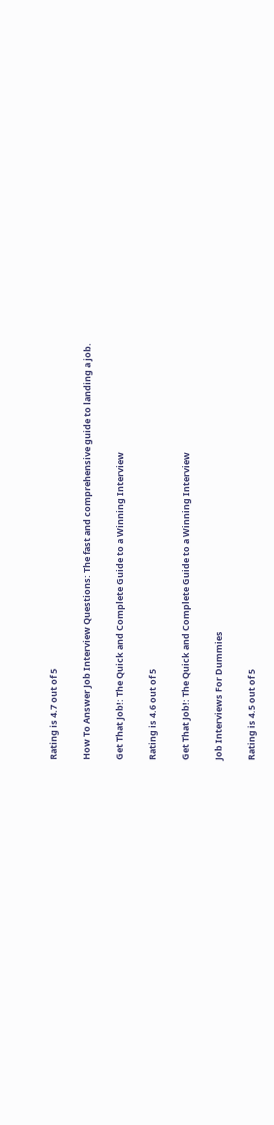Rating is 4.7 out of 5

How To Answer Job Interview Questions: The fast and comprehensive guide to landing a job.

Get That Job!: The Quick and Complete Guide to a Winning Interview

Rating is 4.6 out of 5

Get That Job!: The Quick and Complete Guide to a Winning Interview

Job Interviews For Dummies

Rating is 4.5 out of 5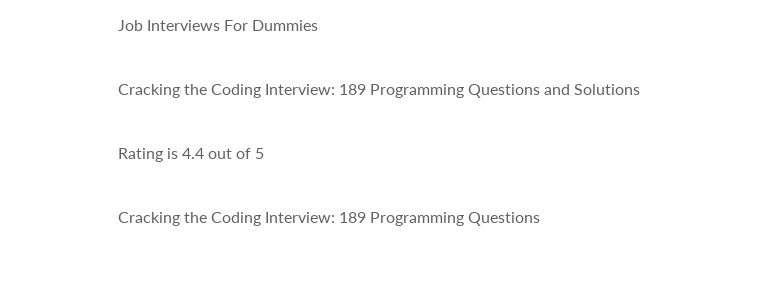Job Interviews For Dummies

Cracking the Coding Interview: 189 Programming Questions and Solutions

Rating is 4.4 out of 5

Cracking the Coding Interview: 189 Programming Questions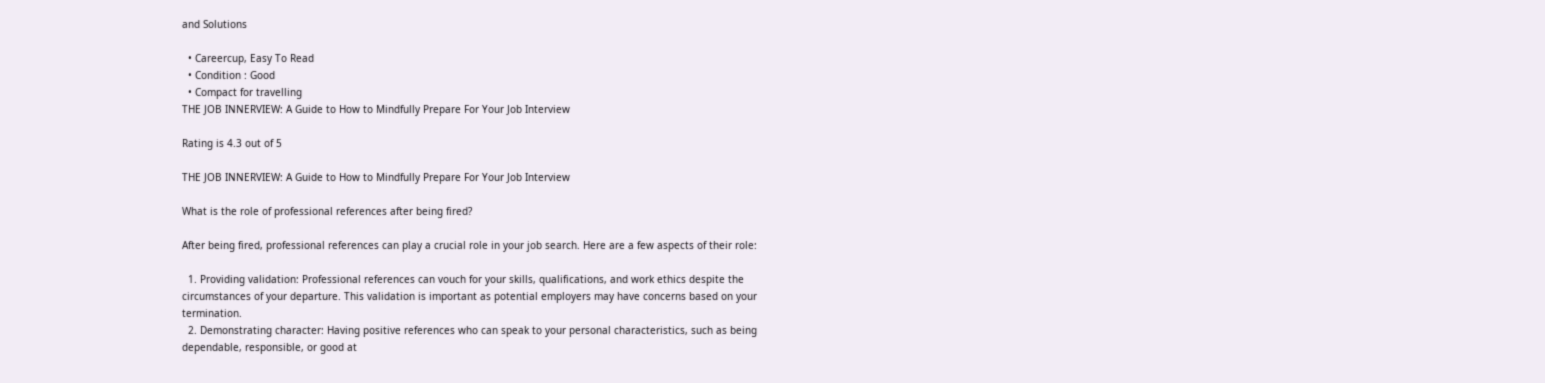and Solutions

  • Careercup, Easy To Read
  • Condition : Good
  • Compact for travelling
THE JOB INNERVIEW: A Guide to How to Mindfully Prepare For Your Job Interview

Rating is 4.3 out of 5

THE JOB INNERVIEW: A Guide to How to Mindfully Prepare For Your Job Interview

What is the role of professional references after being fired?

After being fired, professional references can play a crucial role in your job search. Here are a few aspects of their role:

  1. Providing validation: Professional references can vouch for your skills, qualifications, and work ethics despite the circumstances of your departure. This validation is important as potential employers may have concerns based on your termination.
  2. Demonstrating character: Having positive references who can speak to your personal characteristics, such as being dependable, responsible, or good at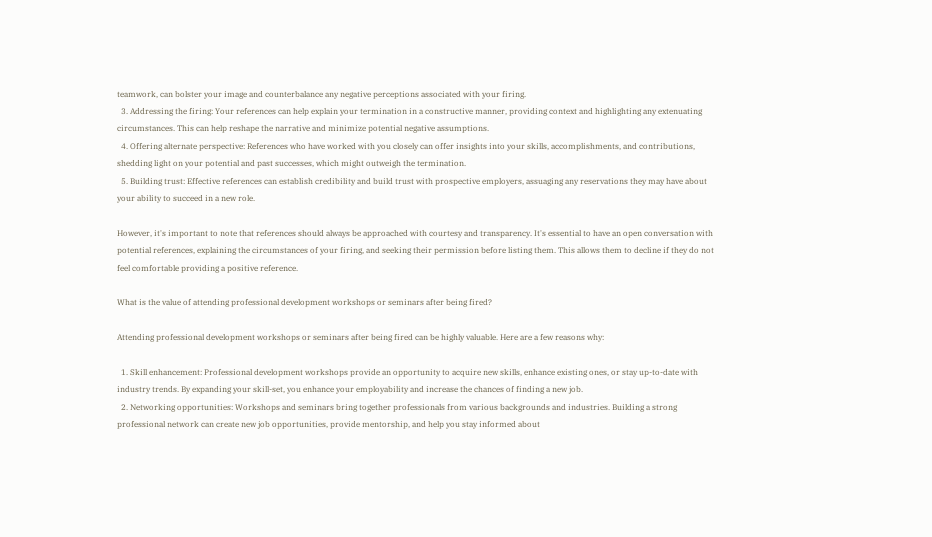teamwork, can bolster your image and counterbalance any negative perceptions associated with your firing.
  3. Addressing the firing: Your references can help explain your termination in a constructive manner, providing context and highlighting any extenuating circumstances. This can help reshape the narrative and minimize potential negative assumptions.
  4. Offering alternate perspective: References who have worked with you closely can offer insights into your skills, accomplishments, and contributions, shedding light on your potential and past successes, which might outweigh the termination.
  5. Building trust: Effective references can establish credibility and build trust with prospective employers, assuaging any reservations they may have about your ability to succeed in a new role.

However, it's important to note that references should always be approached with courtesy and transparency. It's essential to have an open conversation with potential references, explaining the circumstances of your firing, and seeking their permission before listing them. This allows them to decline if they do not feel comfortable providing a positive reference.

What is the value of attending professional development workshops or seminars after being fired?

Attending professional development workshops or seminars after being fired can be highly valuable. Here are a few reasons why:

  1. Skill enhancement: Professional development workshops provide an opportunity to acquire new skills, enhance existing ones, or stay up-to-date with industry trends. By expanding your skill-set, you enhance your employability and increase the chances of finding a new job.
  2. Networking opportunities: Workshops and seminars bring together professionals from various backgrounds and industries. Building a strong professional network can create new job opportunities, provide mentorship, and help you stay informed about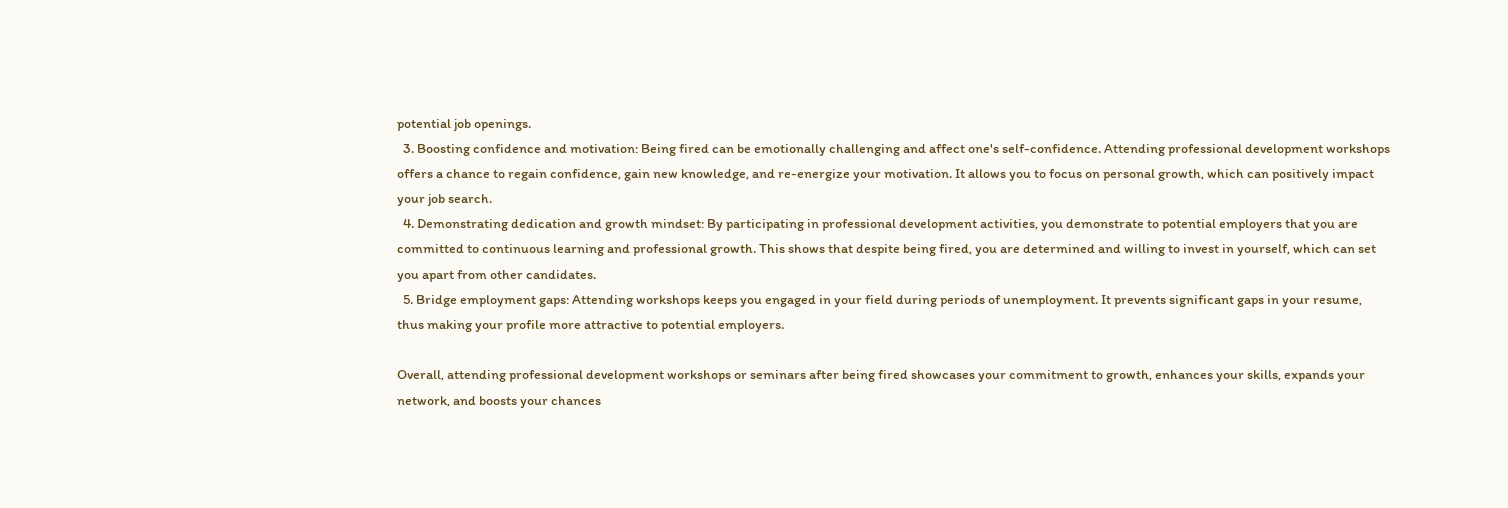potential job openings.
  3. Boosting confidence and motivation: Being fired can be emotionally challenging and affect one's self-confidence. Attending professional development workshops offers a chance to regain confidence, gain new knowledge, and re-energize your motivation. It allows you to focus on personal growth, which can positively impact your job search.
  4. Demonstrating dedication and growth mindset: By participating in professional development activities, you demonstrate to potential employers that you are committed to continuous learning and professional growth. This shows that despite being fired, you are determined and willing to invest in yourself, which can set you apart from other candidates.
  5. Bridge employment gaps: Attending workshops keeps you engaged in your field during periods of unemployment. It prevents significant gaps in your resume, thus making your profile more attractive to potential employers.

Overall, attending professional development workshops or seminars after being fired showcases your commitment to growth, enhances your skills, expands your network, and boosts your chances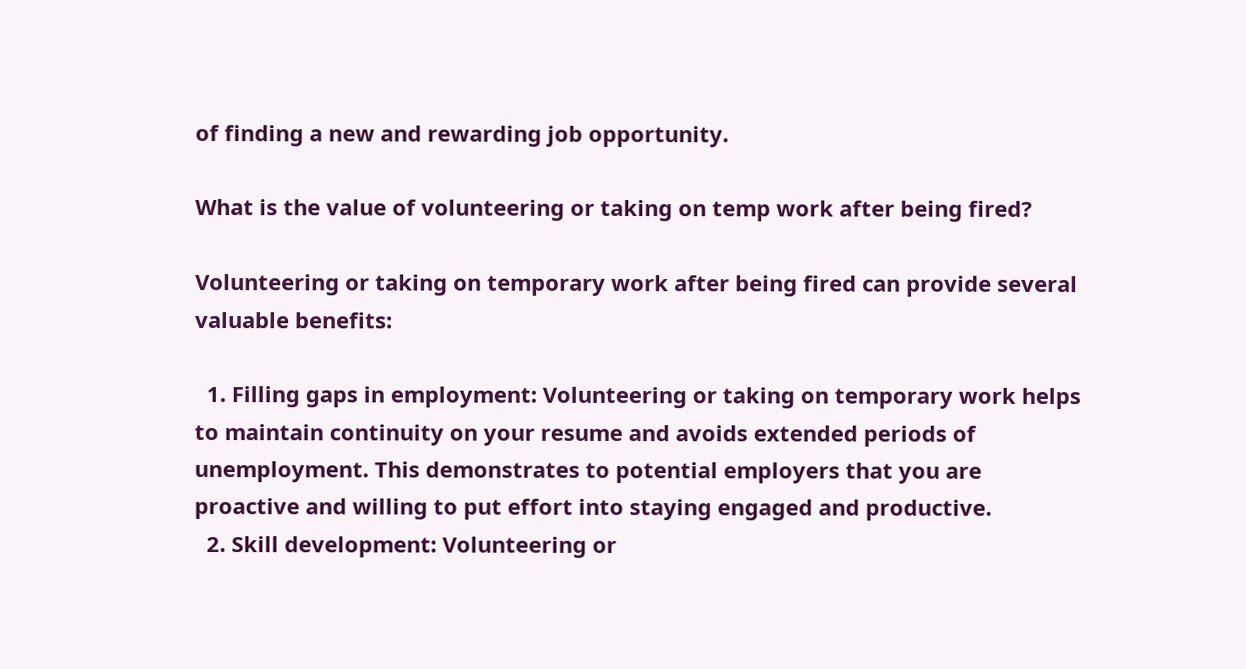of finding a new and rewarding job opportunity.

What is the value of volunteering or taking on temp work after being fired?

Volunteering or taking on temporary work after being fired can provide several valuable benefits:

  1. Filling gaps in employment: Volunteering or taking on temporary work helps to maintain continuity on your resume and avoids extended periods of unemployment. This demonstrates to potential employers that you are proactive and willing to put effort into staying engaged and productive.
  2. Skill development: Volunteering or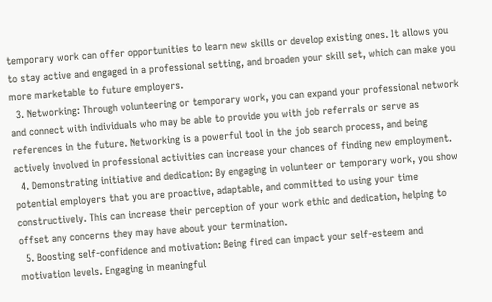temporary work can offer opportunities to learn new skills or develop existing ones. It allows you to stay active and engaged in a professional setting, and broaden your skill set, which can make you more marketable to future employers.
  3. Networking: Through volunteering or temporary work, you can expand your professional network and connect with individuals who may be able to provide you with job referrals or serve as references in the future. Networking is a powerful tool in the job search process, and being actively involved in professional activities can increase your chances of finding new employment.
  4. Demonstrating initiative and dedication: By engaging in volunteer or temporary work, you show potential employers that you are proactive, adaptable, and committed to using your time constructively. This can increase their perception of your work ethic and dedication, helping to offset any concerns they may have about your termination.
  5. Boosting self-confidence and motivation: Being fired can impact your self-esteem and motivation levels. Engaging in meaningful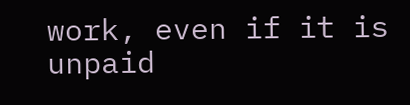work, even if it is unpaid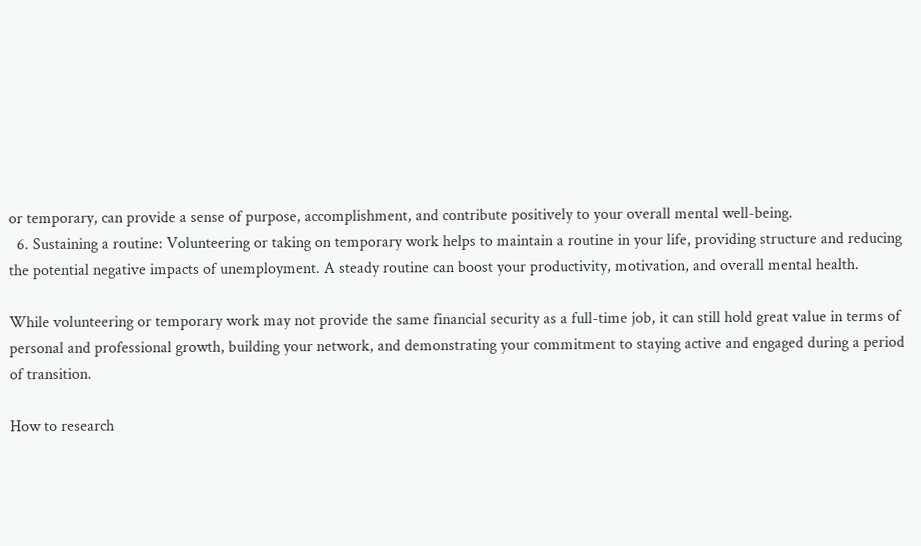or temporary, can provide a sense of purpose, accomplishment, and contribute positively to your overall mental well-being.
  6. Sustaining a routine: Volunteering or taking on temporary work helps to maintain a routine in your life, providing structure and reducing the potential negative impacts of unemployment. A steady routine can boost your productivity, motivation, and overall mental health.

While volunteering or temporary work may not provide the same financial security as a full-time job, it can still hold great value in terms of personal and professional growth, building your network, and demonstrating your commitment to staying active and engaged during a period of transition.

How to research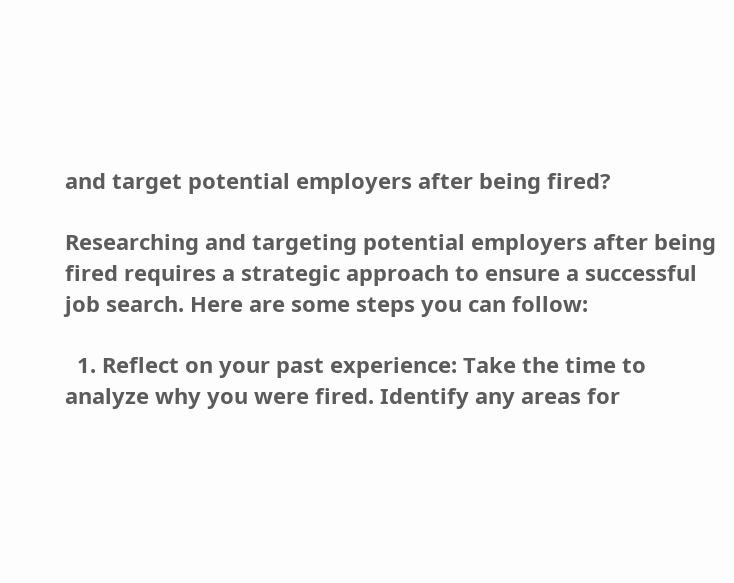and target potential employers after being fired?

Researching and targeting potential employers after being fired requires a strategic approach to ensure a successful job search. Here are some steps you can follow:

  1. Reflect on your past experience: Take the time to analyze why you were fired. Identify any areas for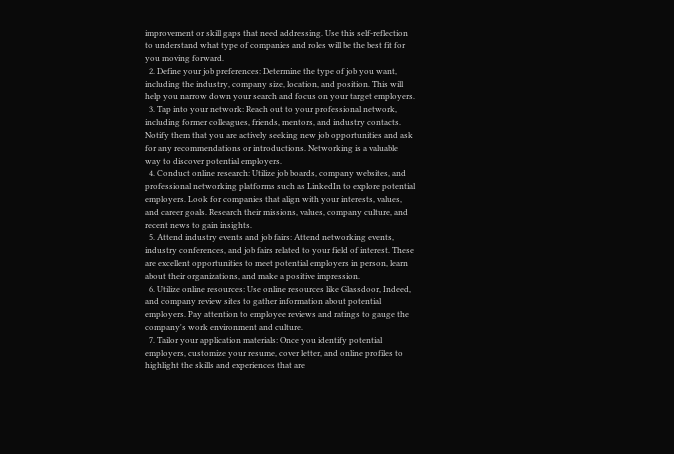improvement or skill gaps that need addressing. Use this self-reflection to understand what type of companies and roles will be the best fit for you moving forward.
  2. Define your job preferences: Determine the type of job you want, including the industry, company size, location, and position. This will help you narrow down your search and focus on your target employers.
  3. Tap into your network: Reach out to your professional network, including former colleagues, friends, mentors, and industry contacts. Notify them that you are actively seeking new job opportunities and ask for any recommendations or introductions. Networking is a valuable way to discover potential employers.
  4. Conduct online research: Utilize job boards, company websites, and professional networking platforms such as LinkedIn to explore potential employers. Look for companies that align with your interests, values, and career goals. Research their missions, values, company culture, and recent news to gain insights.
  5. Attend industry events and job fairs: Attend networking events, industry conferences, and job fairs related to your field of interest. These are excellent opportunities to meet potential employers in person, learn about their organizations, and make a positive impression.
  6. Utilize online resources: Use online resources like Glassdoor, Indeed, and company review sites to gather information about potential employers. Pay attention to employee reviews and ratings to gauge the company's work environment and culture.
  7. Tailor your application materials: Once you identify potential employers, customize your resume, cover letter, and online profiles to highlight the skills and experiences that are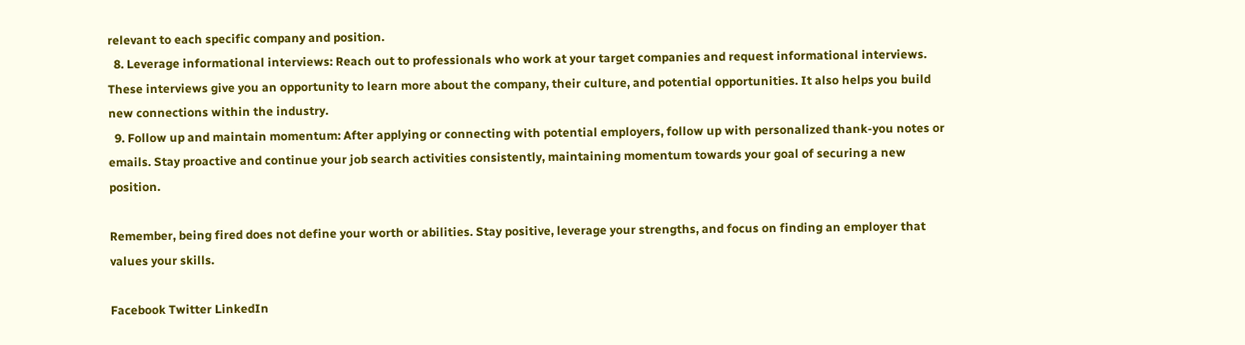relevant to each specific company and position.
  8. Leverage informational interviews: Reach out to professionals who work at your target companies and request informational interviews. These interviews give you an opportunity to learn more about the company, their culture, and potential opportunities. It also helps you build new connections within the industry.
  9. Follow up and maintain momentum: After applying or connecting with potential employers, follow up with personalized thank-you notes or emails. Stay proactive and continue your job search activities consistently, maintaining momentum towards your goal of securing a new position.

Remember, being fired does not define your worth or abilities. Stay positive, leverage your strengths, and focus on finding an employer that values your skills.

Facebook Twitter LinkedIn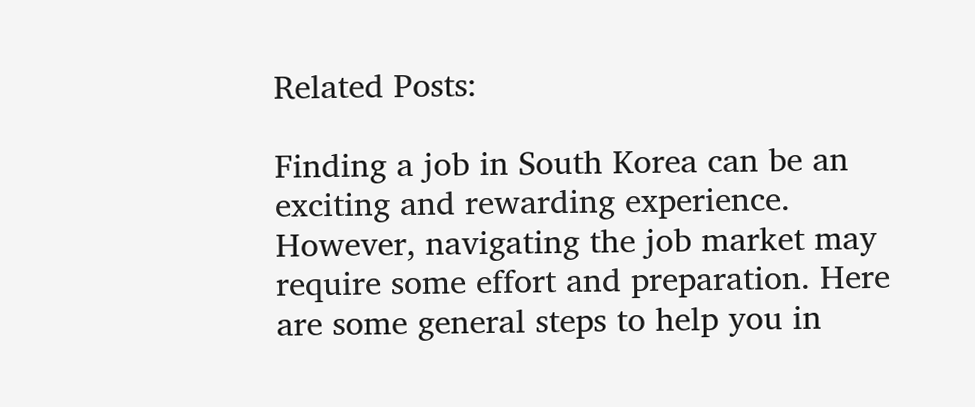Related Posts:

Finding a job in South Korea can be an exciting and rewarding experience. However, navigating the job market may require some effort and preparation. Here are some general steps to help you in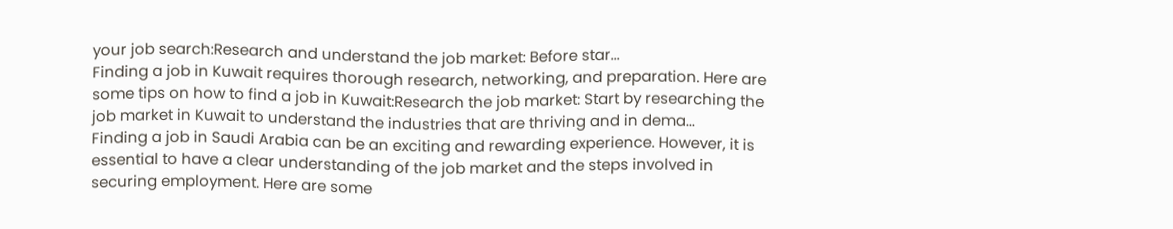your job search:Research and understand the job market: Before star...
Finding a job in Kuwait requires thorough research, networking, and preparation. Here are some tips on how to find a job in Kuwait:Research the job market: Start by researching the job market in Kuwait to understand the industries that are thriving and in dema...
Finding a job in Saudi Arabia can be an exciting and rewarding experience. However, it is essential to have a clear understanding of the job market and the steps involved in securing employment. Here are some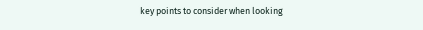key points to consider when looking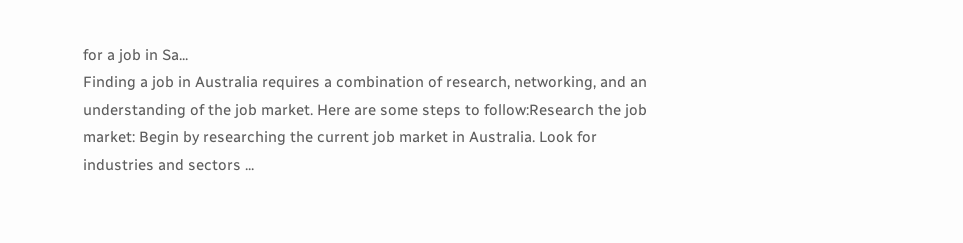for a job in Sa...
Finding a job in Australia requires a combination of research, networking, and an understanding of the job market. Here are some steps to follow:Research the job market: Begin by researching the current job market in Australia. Look for industries and sectors ...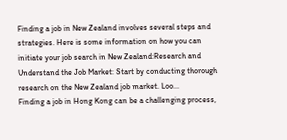Finding a job in New Zealand involves several steps and strategies. Here is some information on how you can initiate your job search in New Zealand:Research and Understand the Job Market: Start by conducting thorough research on the New Zealand job market. Loo...
Finding a job in Hong Kong can be a challenging process,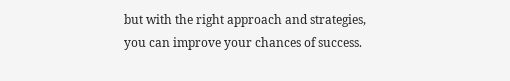but with the right approach and strategies, you can improve your chances of success.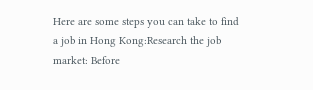Here are some steps you can take to find a job in Hong Kong:Research the job market: Before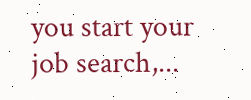you start your job search,...